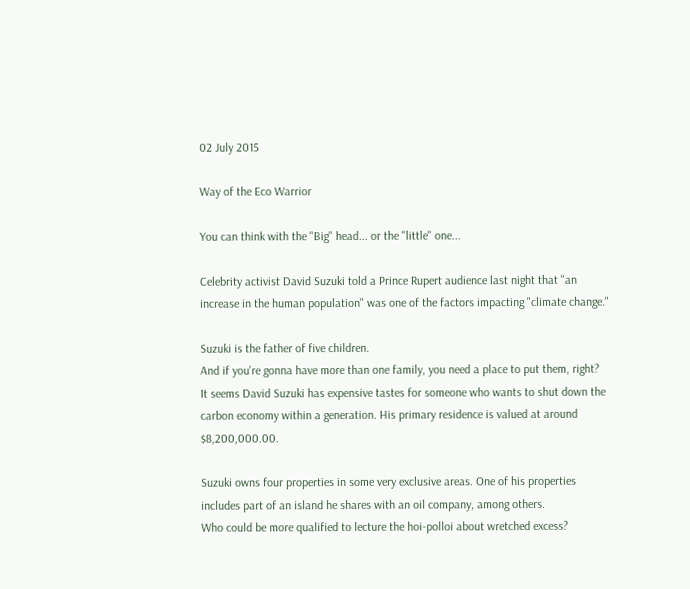02 July 2015

Way of the Eco Warrior

You can think with the "Big" head... or the "little" one...

Celebrity activist David Suzuki told a Prince Rupert audience last night that "an increase in the human population" was one of the factors impacting "climate change."

Suzuki is the father of five children.
And if you're gonna have more than one family, you need a place to put them, right?
It seems David Suzuki has expensive tastes for someone who wants to shut down the carbon economy within a generation. His primary residence is valued at around $8,200,000.00.

Suzuki owns four properties in some very exclusive areas. One of his properties includes part of an island he shares with an oil company, among others.
Who could be more qualified to lecture the hoi-polloi about wretched excess?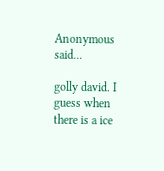Anonymous said...

golly david. I guess when there is a ice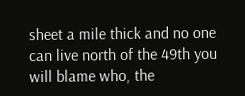sheet a mile thick and no one can live north of the 49th you will blame who, the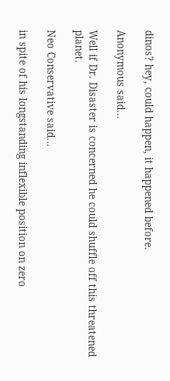dinos? hey, could happen, it happened before.

Anonymous said...

Well if Dr. Disaster is concerned he could shuffle off this threatened planet.

Neo Conservative said...

in spite of his longstanding inflexible position on zero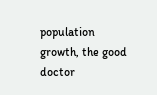population growth, the good doctor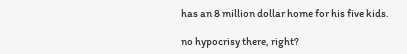has an 8 million dollar home for his five kids.

no hypocrisy there, right?